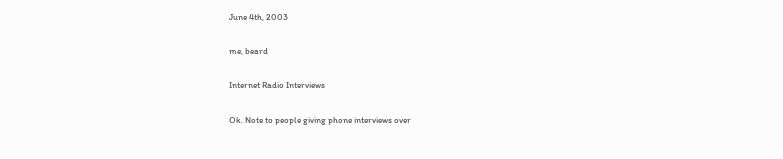June 4th, 2003

me, beard

Internet Radio Interviews

Ok. Note to people giving phone interviews over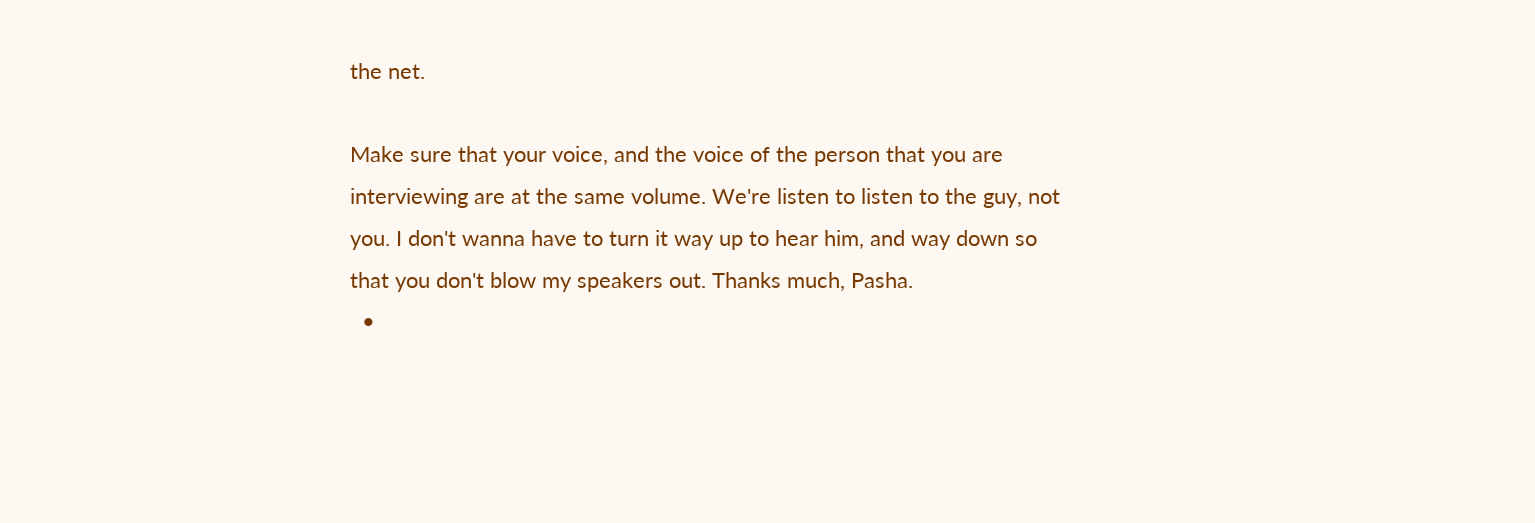the net.

Make sure that your voice, and the voice of the person that you are interviewing are at the same volume. We're listen to listen to the guy, not you. I don't wanna have to turn it way up to hear him, and way down so that you don't blow my speakers out. Thanks much, Pasha.
  •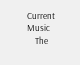Current Music
    The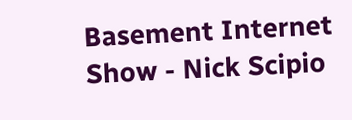Basement Internet Show - Nick Scipio